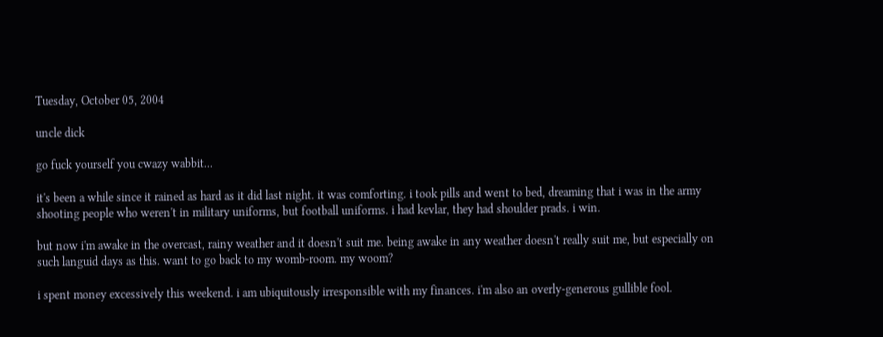Tuesday, October 05, 2004

uncle dick

go fuck yourself you cwazy wabbit...

it's been a while since it rained as hard as it did last night. it was comforting. i took pills and went to bed, dreaming that i was in the army shooting people who weren't in military uniforms, but football uniforms. i had kevlar, they had shoulder prads. i win.

but now i'm awake in the overcast, rainy weather and it doesn't suit me. being awake in any weather doesn't really suit me, but especially on such languid days as this. want to go back to my womb-room. my woom?

i spent money excessively this weekend. i am ubiquitously irresponsible with my finances. i'm also an overly-generous gullible fool.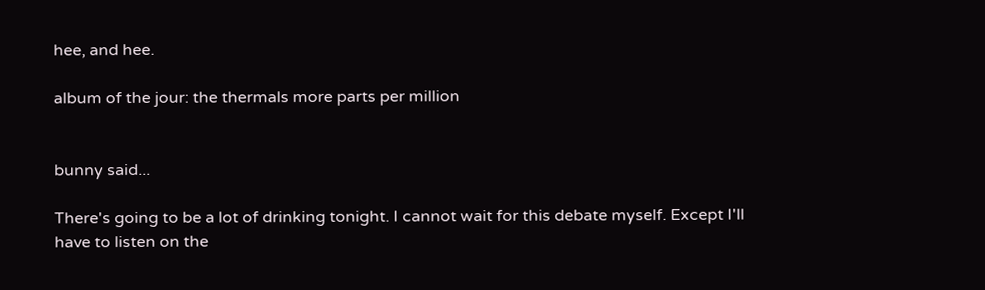hee, and hee.

album of the jour: the thermals more parts per million


bunny said...

There's going to be a lot of drinking tonight. I cannot wait for this debate myself. Except I'll have to listen on the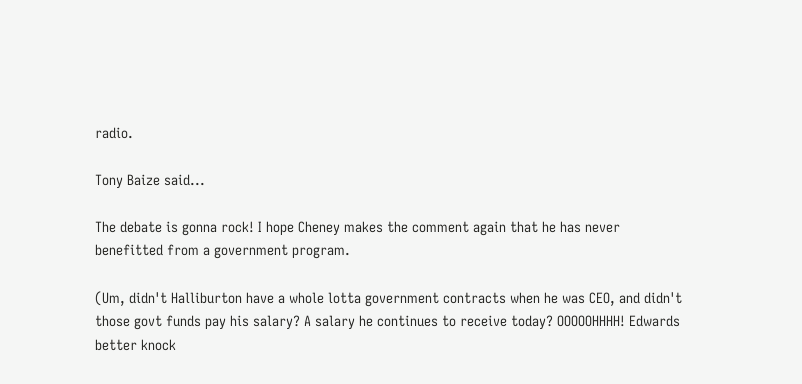radio.

Tony Baize said...

The debate is gonna rock! I hope Cheney makes the comment again that he has never benefitted from a government program.

(Um, didn't Halliburton have a whole lotta government contracts when he was CEO, and didn't those govt funds pay his salary? A salary he continues to receive today? OOOOOHHHH! Edwards better knock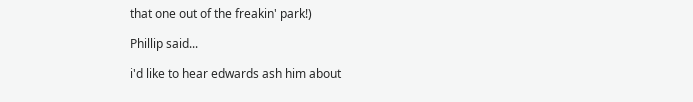that one out of the freakin' park!)

Phillip said...

i'd like to hear edwards ash him about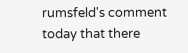rumsfeld's comment today that there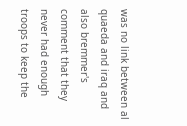was no link between al quaeda and iraq and also bremmer's comment that they never had enough troops to keep the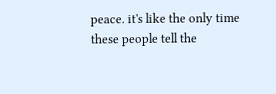peace. it's like the only time these people tell the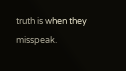truth is when they misspeak.